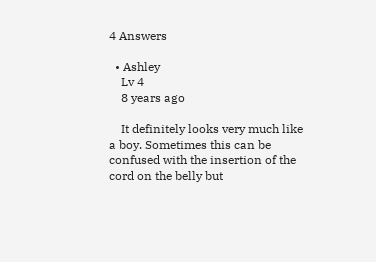4 Answers

  • Ashley
    Lv 4
    8 years ago

    It definitely looks very much like a boy. Sometimes this can be confused with the insertion of the cord on the belly but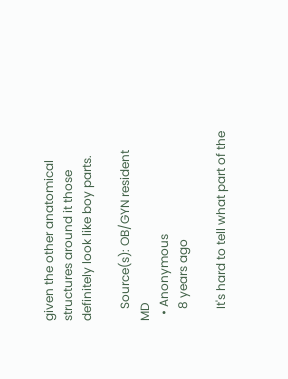given the other anatomical structures around it those definitely look like boy parts.

    Source(s): OB/GYN resident MD
  • Anonymous
    8 years ago

    It's hard to tell what part of the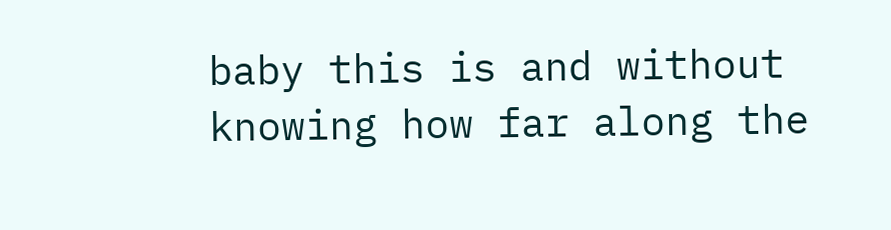baby this is and without knowing how far along the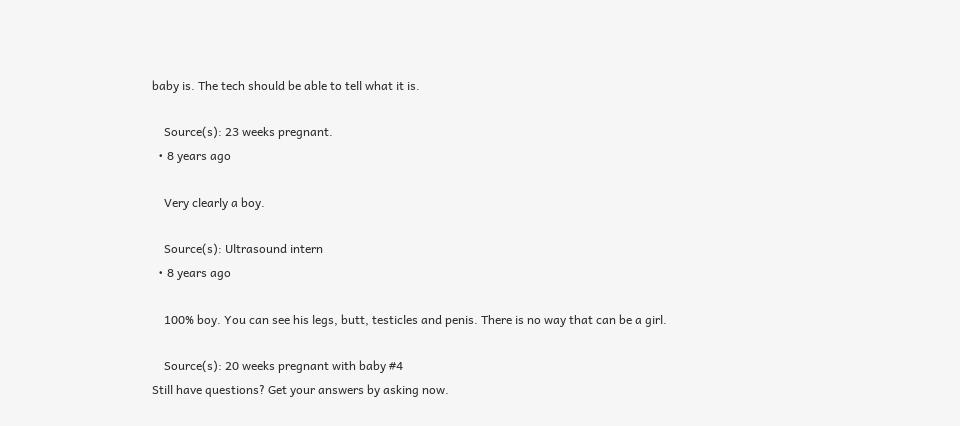baby is. The tech should be able to tell what it is.

    Source(s): 23 weeks pregnant.
  • 8 years ago

    Very clearly a boy.

    Source(s): Ultrasound intern
  • 8 years ago

    100% boy. You can see his legs, butt, testicles and penis. There is no way that can be a girl.

    Source(s): 20 weeks pregnant with baby #4
Still have questions? Get your answers by asking now.